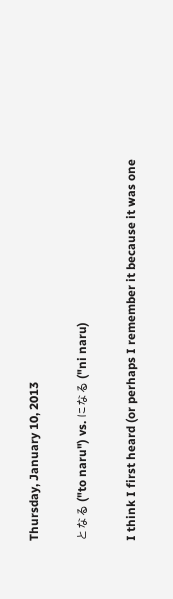Thursday, January 10, 2013

となる ("to naru") vs. になる ("ni naru)

I think I first heard (or perhaps I remember it because it was one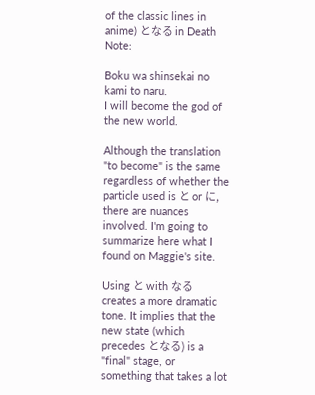of the classic lines in anime) となる in Death Note:

Boku wa shinsekai no kami to naru.
I will become the god of the new world.

Although the translation "to become" is the same regardless of whether the particle used is と or に, there are nuances involved. I'm going to summarize here what I found on Maggie's site.

Using と with なる creates a more dramatic tone. It implies that the new state (which precedes となる) is a "final" stage, or something that takes a lot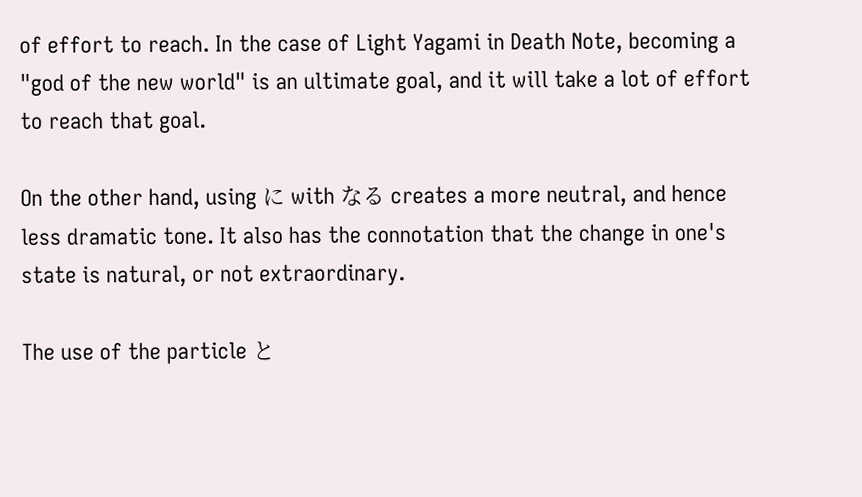of effort to reach. In the case of Light Yagami in Death Note, becoming a "god of the new world" is an ultimate goal, and it will take a lot of effort to reach that goal.

On the other hand, using に with なる creates a more neutral, and hence less dramatic tone. It also has the connotation that the change in one's state is natural, or not extraordinary.

The use of the particle と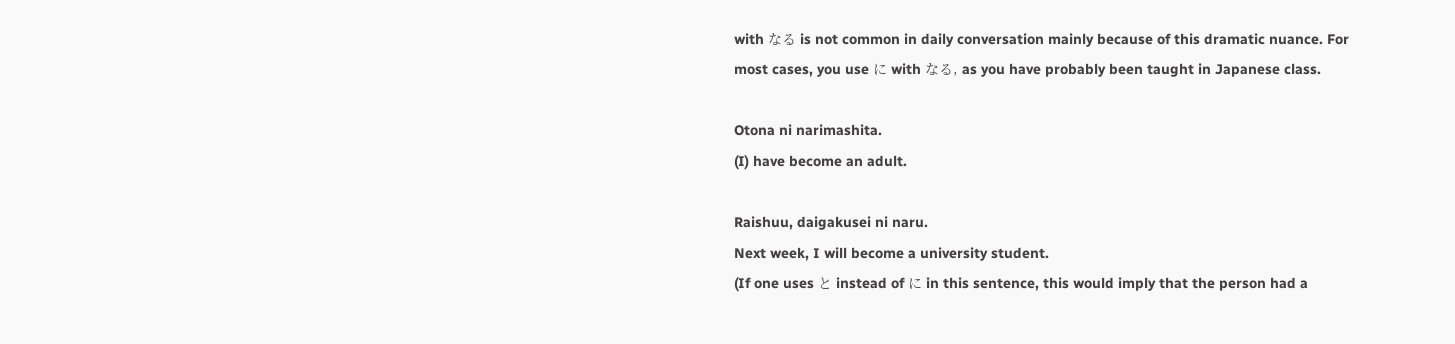with なる is not common in daily conversation mainly because of this dramatic nuance. For most cases, you use に with なる, as you have probably been taught in Japanese class.

Otona ni narimashita.
(I) have become an adult.

Raishuu, daigakusei ni naru.
Next week, I will become a university student.
(If one uses と instead of に in this sentence, this would imply that the person had a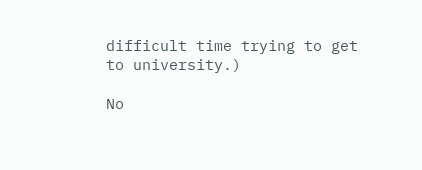difficult time trying to get to university.)

No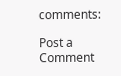comments:

Post a Comment